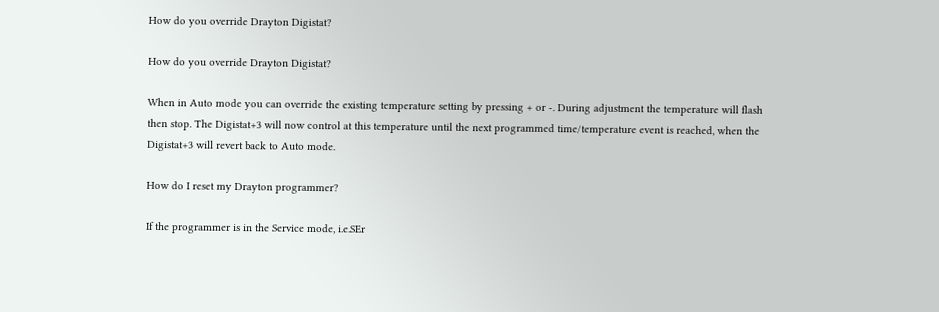How do you override Drayton Digistat?

How do you override Drayton Digistat?

When in Auto mode you can override the existing temperature setting by pressing + or -. During adjustment the temperature will flash then stop. The Digistat+3 will now control at this temperature until the next programmed time/temperature event is reached, when the Digistat+3 will revert back to Auto mode.

How do I reset my Drayton programmer?

If the programmer is in the Service mode, i.e.SEr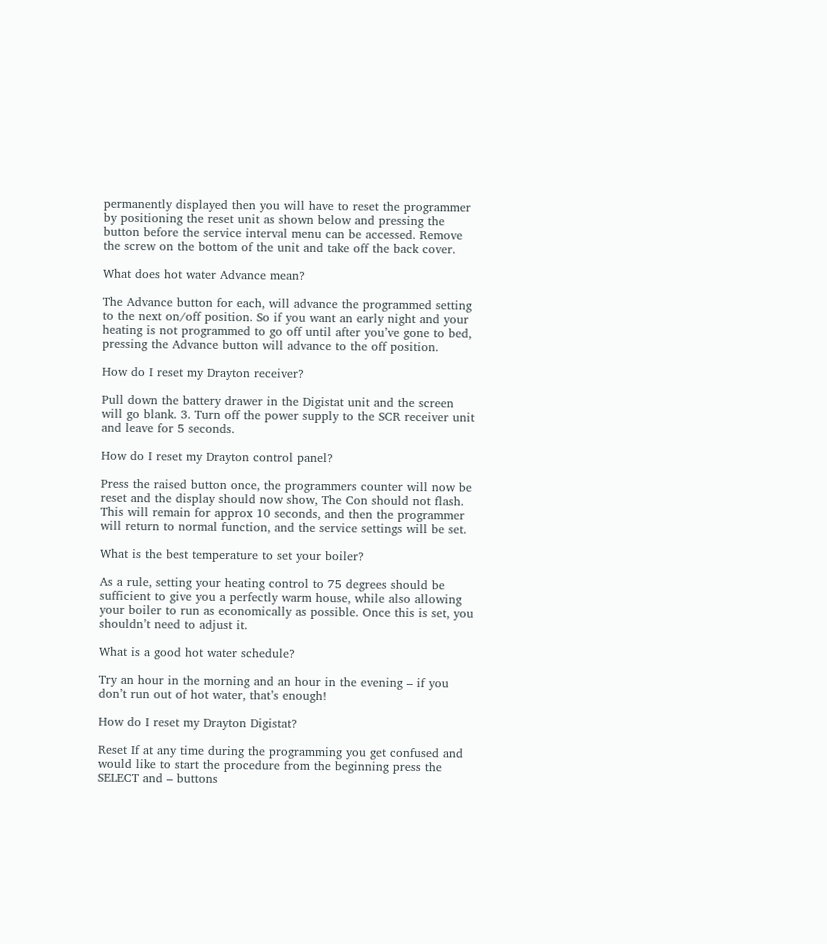permanently displayed then you will have to reset the programmer by positioning the reset unit as shown below and pressing the button before the service interval menu can be accessed. Remove the screw on the bottom of the unit and take off the back cover.

What does hot water Advance mean?

The Advance button for each, will advance the programmed setting to the next on/off position. So if you want an early night and your heating is not programmed to go off until after you’ve gone to bed, pressing the Advance button will advance to the off position.

How do I reset my Drayton receiver?

Pull down the battery drawer in the Digistat unit and the screen will go blank. 3. Turn off the power supply to the SCR receiver unit and leave for 5 seconds.

How do I reset my Drayton control panel?

Press the raised button once, the programmers counter will now be reset and the display should now show, The Con should not flash. This will remain for approx 10 seconds, and then the programmer will return to normal function, and the service settings will be set.

What is the best temperature to set your boiler?

As a rule, setting your heating control to 75 degrees should be sufficient to give you a perfectly warm house, while also allowing your boiler to run as economically as possible. Once this is set, you shouldn’t need to adjust it.

What is a good hot water schedule?

Try an hour in the morning and an hour in the evening – if you don’t run out of hot water, that’s enough!

How do I reset my Drayton Digistat?

Reset If at any time during the programming you get confused and would like to start the procedure from the beginning press the SELECT and – buttons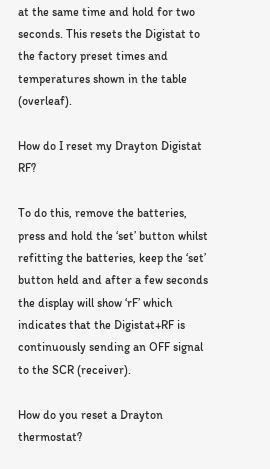at the same time and hold for two seconds. This resets the Digistat to the factory preset times and temperatures shown in the table (overleaf).

How do I reset my Drayton Digistat RF?

To do this, remove the batteries, press and hold the ‘set’ button whilst refitting the batteries, keep the ‘set’ button held and after a few seconds the display will show ‘rF’ which indicates that the Digistat+RF is continuously sending an OFF signal to the SCR (receiver).

How do you reset a Drayton thermostat?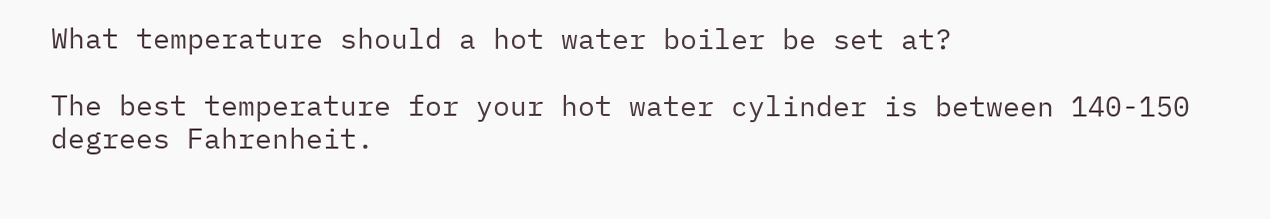What temperature should a hot water boiler be set at?

The best temperature for your hot water cylinder is between 140-150 degrees Fahrenheit.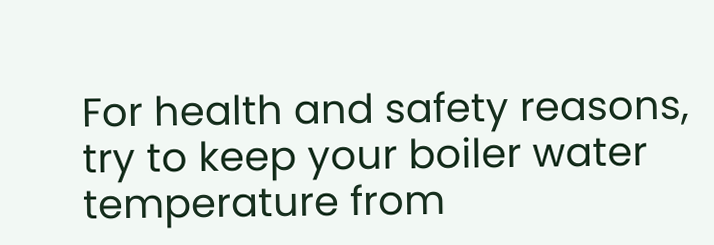For health and safety reasons, try to keep your boiler water temperature from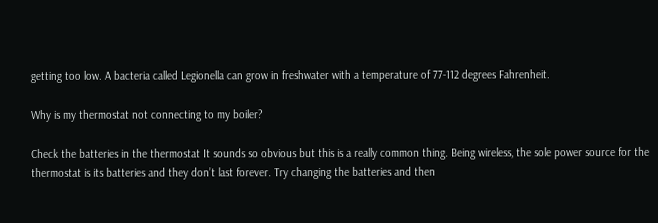getting too low. A bacteria called Legionella can grow in freshwater with a temperature of 77-112 degrees Fahrenheit.

Why is my thermostat not connecting to my boiler?

Check the batteries in the thermostat It sounds so obvious but this is a really common thing. Being wireless, the sole power source for the thermostat is its batteries and they don’t last forever. Try changing the batteries and then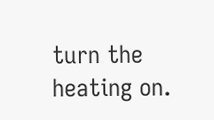turn the heating on.